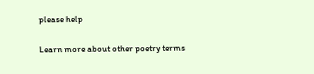please help

Learn more about other poetry terms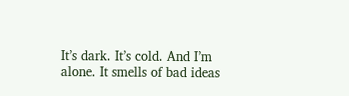It’s dark. It’s cold. And I’m alone. It smells of bad ideas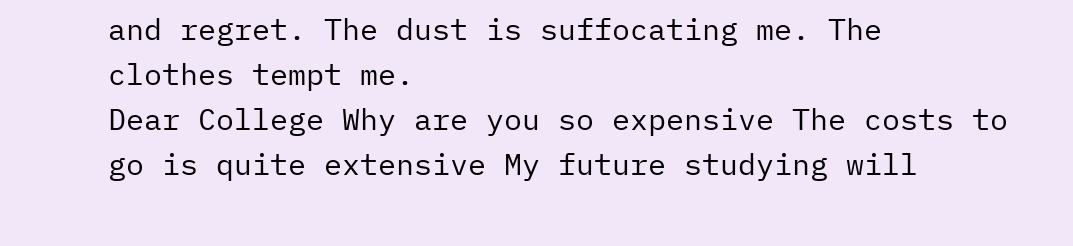and regret. The dust is suffocating me. The clothes tempt me.
Dear College Why are you so expensive The costs to go is quite extensive My future studying will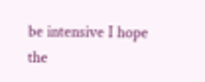be intensive I hope the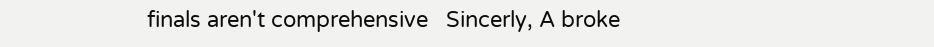finals aren't comprehensive   Sincerly, A broke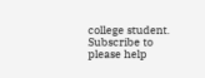college student.
Subscribe to please help